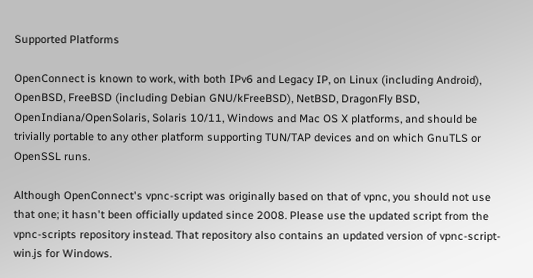Supported Platforms

OpenConnect is known to work, with both IPv6 and Legacy IP, on Linux (including Android), OpenBSD, FreeBSD (including Debian GNU/kFreeBSD), NetBSD, DragonFly BSD, OpenIndiana/OpenSolaris, Solaris 10/11, Windows and Mac OS X platforms, and should be trivially portable to any other platform supporting TUN/TAP devices and on which GnuTLS or OpenSSL runs.

Although OpenConnect's vpnc-script was originally based on that of vpnc, you should not use that one; it hasn't been officially updated since 2008. Please use the updated script from the vpnc-scripts repository instead. That repository also contains an updated version of vpnc-script-win.js for Windows.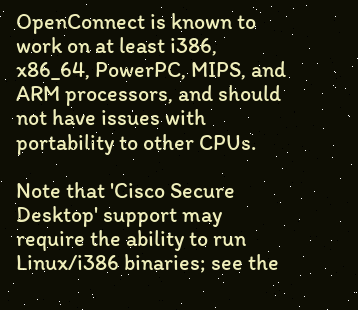OpenConnect is known to work on at least i386, x86_64, PowerPC, MIPS, and ARM processors, and should not have issues with portability to other CPUs.

Note that 'Cisco Secure Desktop' support may require the ability to run Linux/i386 binaries; see the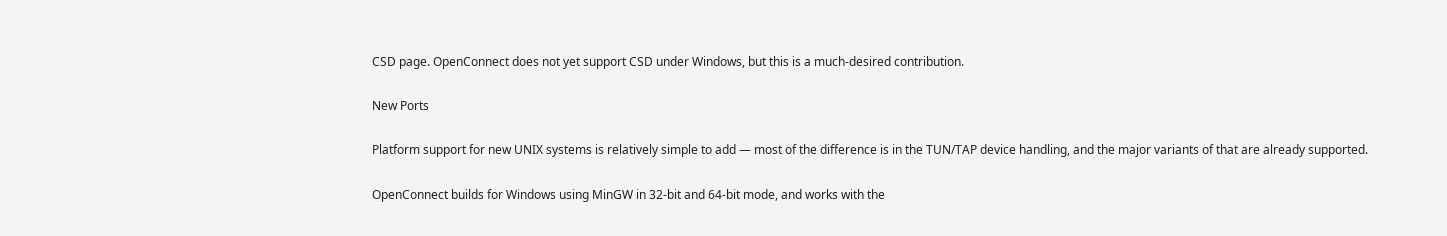CSD page. OpenConnect does not yet support CSD under Windows, but this is a much-desired contribution.

New Ports

Platform support for new UNIX systems is relatively simple to add — most of the difference is in the TUN/TAP device handling, and the major variants of that are already supported.

OpenConnect builds for Windows using MinGW in 32-bit and 64-bit mode, and works with the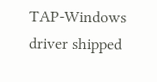TAP-Windows driver shipped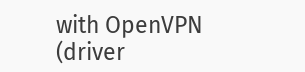with OpenVPN (driver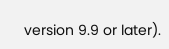version 9.9 or later).